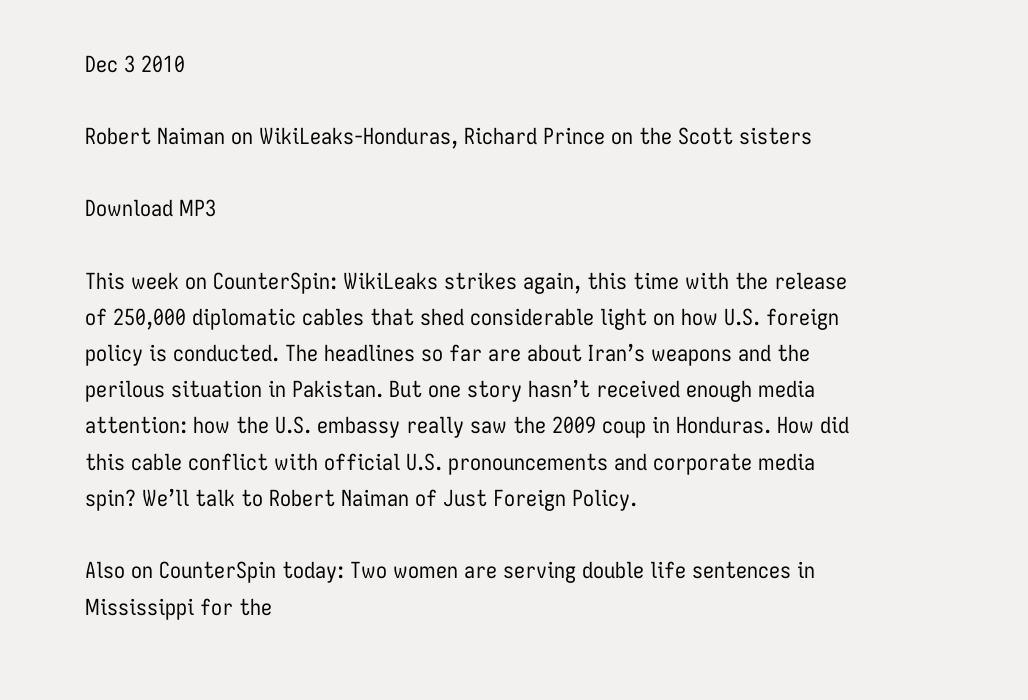Dec 3 2010

Robert Naiman on WikiLeaks-Honduras, Richard Prince on the Scott sisters

Download MP3

This week on CounterSpin: WikiLeaks strikes again, this time with the release of 250,000 diplomatic cables that shed considerable light on how U.S. foreign policy is conducted. The headlines so far are about Iran’s weapons and the perilous situation in Pakistan. But one story hasn’t received enough media attention: how the U.S. embassy really saw the 2009 coup in Honduras. How did this cable conflict with official U.S. pronouncements and corporate media spin? We’ll talk to Robert Naiman of Just Foreign Policy.

Also on CounterSpin today: Two women are serving double life sentences in Mississippi for the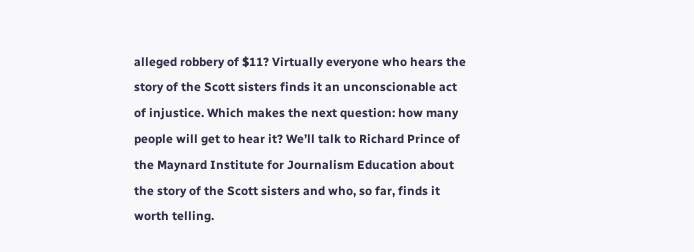alleged robbery of $11? Virtually everyone who hears the story of the Scott sisters finds it an unconscionable act of injustice. Which makes the next question: how many people will get to hear it? We’ll talk to Richard Prince of the Maynard Institute for Journalism Education about the story of the Scott sisters and who, so far, finds it worth telling.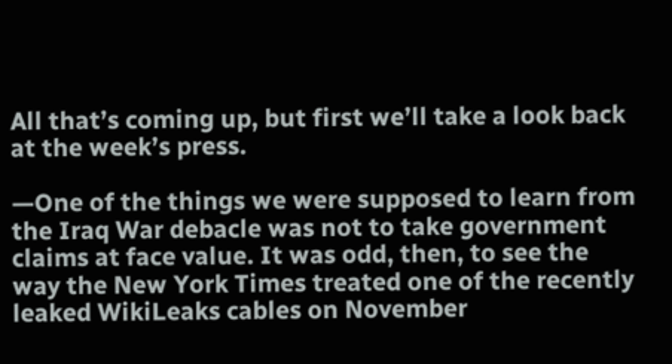All that’s coming up, but first we’ll take a look back at the week’s press.

—One of the things we were supposed to learn from the Iraq War debacle was not to take government claims at face value. It was odd, then, to see the way the New York Times treated one of the recently leaked WikiLeaks cables on November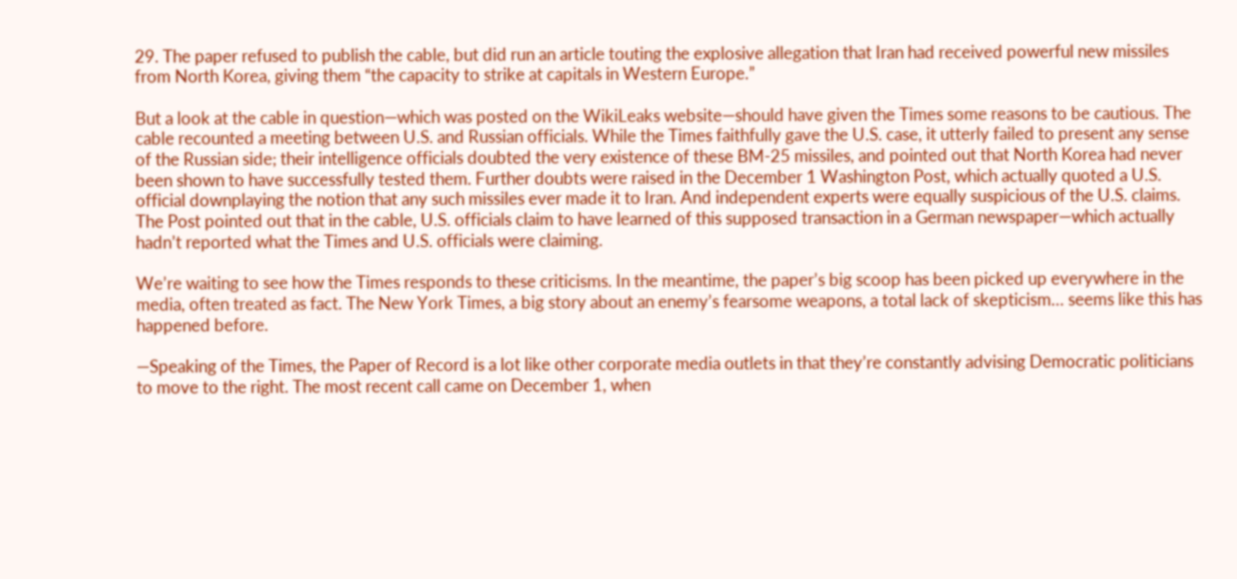29. The paper refused to publish the cable, but did run an article touting the explosive allegation that Iran had received powerful new missiles from North Korea, giving them “the capacity to strike at capitals in Western Europe.”

But a look at the cable in question—which was posted on the WikiLeaks website—should have given the Times some reasons to be cautious. The cable recounted a meeting between U.S. and Russian officials. While the Times faithfully gave the U.S. case, it utterly failed to present any sense of the Russian side; their intelligence officials doubted the very existence of these BM-25 missiles, and pointed out that North Korea had never been shown to have successfully tested them. Further doubts were raised in the December 1 Washington Post, which actually quoted a U.S. official downplaying the notion that any such missiles ever made it to Iran. And independent experts were equally suspicious of the U.S. claims. The Post pointed out that in the cable, U.S. officials claim to have learned of this supposed transaction in a German newspaper—which actually hadn’t reported what the Times and U.S. officials were claiming.

We’re waiting to see how the Times responds to these criticisms. In the meantime, the paper’s big scoop has been picked up everywhere in the media, often treated as fact. The New York Times, a big story about an enemy’s fearsome weapons, a total lack of skepticism… seems like this has happened before.

—Speaking of the Times, the Paper of Record is a lot like other corporate media outlets in that they’re constantly advising Democratic politicians to move to the right. The most recent call came on December 1, when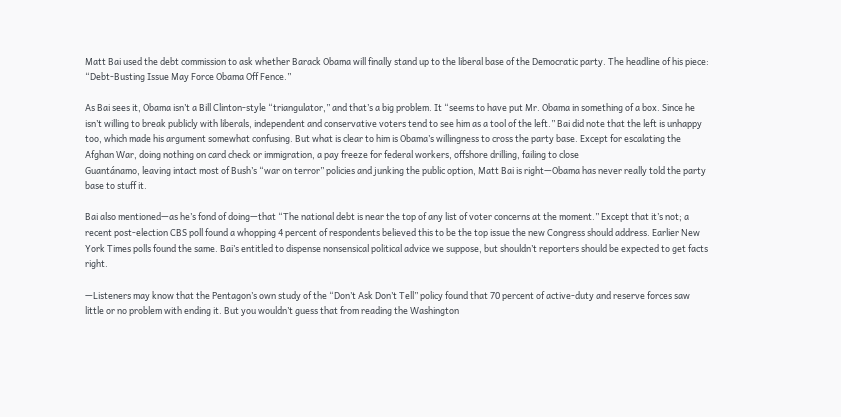Matt Bai used the debt commission to ask whether Barack Obama will finally stand up to the liberal base of the Democratic party. The headline of his piece: “Debt-Busting Issue May Force Obama Off Fence.”

As Bai sees it, Obama isn’t a Bill Clinton-style “triangulator,” and that’s a big problem. It “seems to have put Mr. Obama in something of a box. Since he isn’t willing to break publicly with liberals, independent and conservative voters tend to see him as a tool of the left.” Bai did note that the left is unhappy too, which made his argument somewhat confusing. But what is clear to him is Obama’s willingness to cross the party base. Except for escalating the Afghan War, doing nothing on card check or immigration, a pay freeze for federal workers, offshore drilling, failing to close
Guantánamo, leaving intact most of Bush’s “war on terror” policies and junking the public option, Matt Bai is right—Obama has never really told the party base to stuff it.

Bai also mentioned—as he’s fond of doing—that “The national debt is near the top of any list of voter concerns at the moment.” Except that it’s not; a recent post-election CBS poll found a whopping 4 percent of respondents believed this to be the top issue the new Congress should address. Earlier New York Times polls found the same. Bai’s entitled to dispense nonsensical political advice we suppose, but shouldn’t reporters should be expected to get facts right.

—Listeners may know that the Pentagon’s own study of the “Don’t Ask Don’t Tell” policy found that 70 percent of active-duty and reserve forces saw little or no problem with ending it. But you wouldn’t guess that from reading the Washington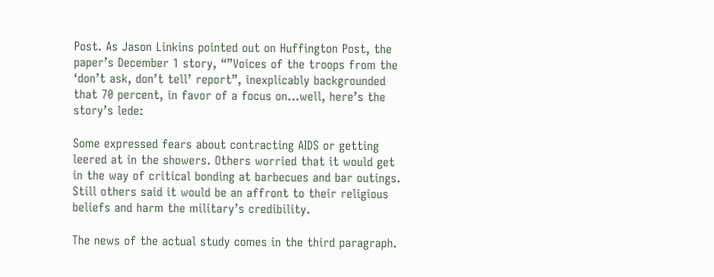Post. As Jason Linkins pointed out on Huffington Post, the paper’s December 1 story, “”Voices of the troops from the ‘don’t ask, don’t tell’ report”, inexplicably backgrounded that 70 percent, in favor of a focus on…well, here’s the story’s lede:

Some expressed fears about contracting AIDS or getting leered at in the showers. Others worried that it would get in the way of critical bonding at barbecues and bar outings. Still others said it would be an affront to their religious beliefs and harm the military’s credibility.

The news of the actual study comes in the third paragraph.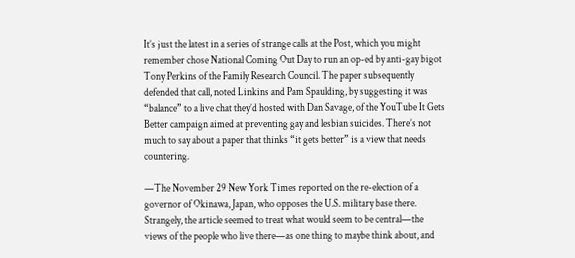It’s just the latest in a series of strange calls at the Post, which you might remember chose National Coming Out Day to run an op-ed by anti-gay bigot Tony Perkins of the Family Research Council. The paper subsequently defended that call, noted Linkins and Pam Spaulding, by suggesting it was “balance” to a live chat they’d hosted with Dan Savage, of the YouTube It Gets Better campaign aimed at preventing gay and lesbian suicides. There’s not much to say about a paper that thinks “it gets better” is a view that needs countering.

—The November 29 New York Times reported on the re-election of a governor of Okinawa, Japan, who opposes the U.S. military base there. Strangely, the article seemed to treat what would seem to be central—the views of the people who live there—as one thing to maybe think about, and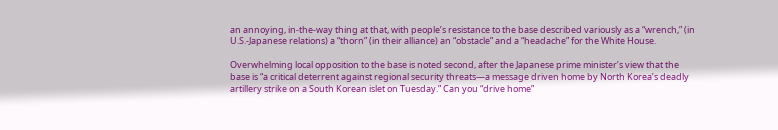an annoying, in-the-way thing at that, with people’s resistance to the base described variously as a “wrench,” (in U.S.-Japanese relations) a “thorn” (in their alliance) an “obstacle” and a “headache” for the White House.

Overwhelming local opposition to the base is noted second, after the Japanese prime minister’s view that the base is “a critical deterrent against regional security threats—a message driven home by North Korea’s deadly artillery strike on a South Korean islet on Tuesday.” Can you “drive home”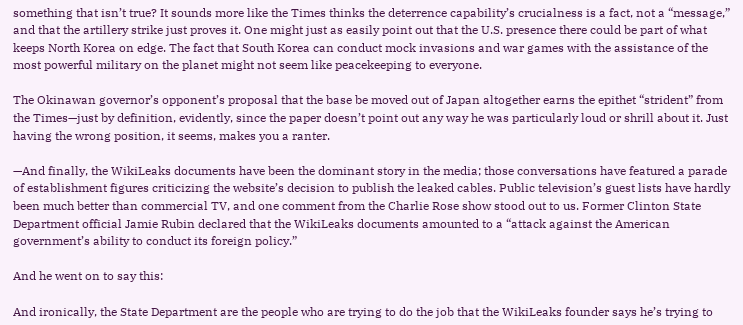something that isn’t true? It sounds more like the Times thinks the deterrence capability’s crucialness is a fact, not a “message,” and that the artillery strike just proves it. One might just as easily point out that the U.S. presence there could be part of what keeps North Korea on edge. The fact that South Korea can conduct mock invasions and war games with the assistance of the most powerful military on the planet might not seem like peacekeeping to everyone.

The Okinawan governor’s opponent’s proposal that the base be moved out of Japan altogether earns the epithet “strident” from the Times—just by definition, evidently, since the paper doesn’t point out any way he was particularly loud or shrill about it. Just having the wrong position, it seems, makes you a ranter.

—And finally, the WikiLeaks documents have been the dominant story in the media; those conversations have featured a parade of establishment figures criticizing the website’s decision to publish the leaked cables. Public television’s guest lists have hardly been much better than commercial TV, and one comment from the Charlie Rose show stood out to us. Former Clinton State Department official Jamie Rubin declared that the WikiLeaks documents amounted to a “attack against the American government’s ability to conduct its foreign policy.”

And he went on to say this:

And ironically, the State Department are the people who are trying to do the job that the WikiLeaks founder says he’s trying to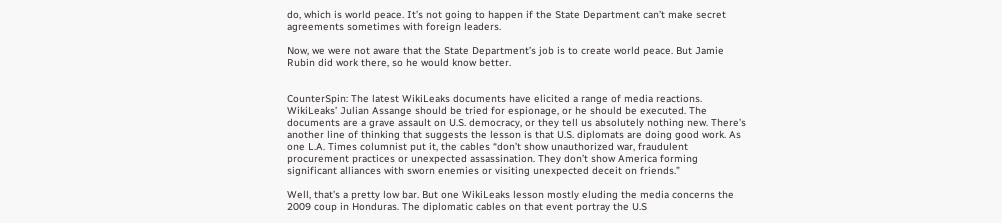do, which is world peace. It’s not going to happen if the State Department can’t make secret agreements sometimes with foreign leaders.

Now, we were not aware that the State Department’s job is to create world peace. But Jamie Rubin did work there, so he would know better.


CounterSpin: The latest WikiLeaks documents have elicited a range of media reactions. WikiLeaks’ Julian Assange should be tried for espionage, or he should be executed. The documents are a grave assault on U.S. democracy, or they tell us absolutely nothing new. There’s another line of thinking that suggests the lesson is that U.S. diplomats are doing good work. As one L.A. Times columnist put it, the cables “don’t show unauthorized war, fraudulent procurement practices or unexpected assassination. They don’t show America forming significant alliances with sworn enemies or visiting unexpected deceit on friends.”

Well, that’s a pretty low bar. But one WikiLeaks lesson mostly eluding the media concerns the 2009 coup in Honduras. The diplomatic cables on that event portray the U.S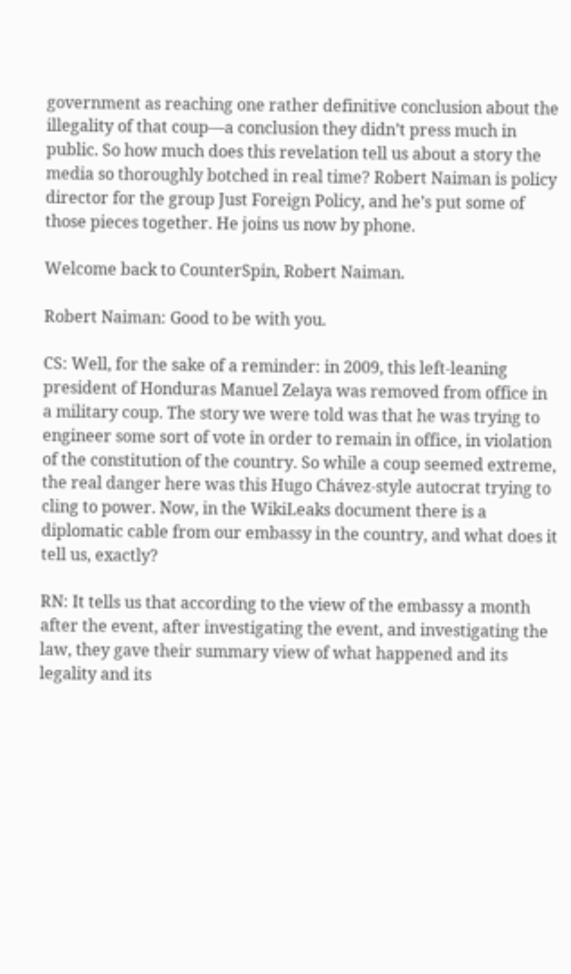government as reaching one rather definitive conclusion about the illegality of that coup—a conclusion they didn’t press much in public. So how much does this revelation tell us about a story the media so thoroughly botched in real time? Robert Naiman is policy director for the group Just Foreign Policy, and he’s put some of those pieces together. He joins us now by phone.

Welcome back to CounterSpin, Robert Naiman.

Robert Naiman: Good to be with you.

CS: Well, for the sake of a reminder: in 2009, this left-leaning president of Honduras Manuel Zelaya was removed from office in a military coup. The story we were told was that he was trying to engineer some sort of vote in order to remain in office, in violation of the constitution of the country. So while a coup seemed extreme, the real danger here was this Hugo Chávez-style autocrat trying to cling to power. Now, in the WikiLeaks document there is a diplomatic cable from our embassy in the country, and what does it tell us, exactly?

RN: It tells us that according to the view of the embassy a month after the event, after investigating the event, and investigating the law, they gave their summary view of what happened and its legality and its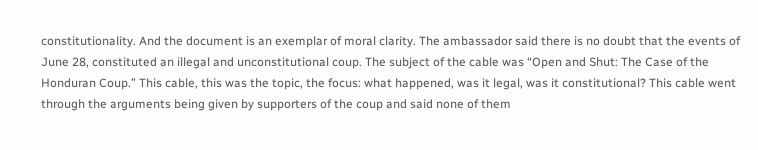constitutionality. And the document is an exemplar of moral clarity. The ambassador said there is no doubt that the events of June 28, constituted an illegal and unconstitutional coup. The subject of the cable was “Open and Shut: The Case of the Honduran Coup.” This cable, this was the topic, the focus: what happened, was it legal, was it constitutional? This cable went through the arguments being given by supporters of the coup and said none of them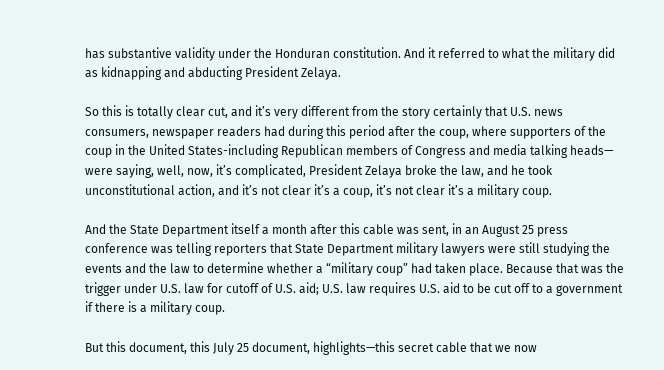has substantive validity under the Honduran constitution. And it referred to what the military did as kidnapping and abducting President Zelaya.

So this is totally clear cut, and it’s very different from the story certainly that U.S. news consumers, newspaper readers had during this period after the coup, where supporters of the coup in the United States-including Republican members of Congress and media talking heads— were saying, well, now, it’s complicated, President Zelaya broke the law, and he took unconstitutional action, and it’s not clear it’s a coup, it’s not clear it’s a military coup.

And the State Department itself a month after this cable was sent, in an August 25 press conference was telling reporters that State Department military lawyers were still studying the events and the law to determine whether a “military coup” had taken place. Because that was the trigger under U.S. law for cutoff of U.S. aid; U.S. law requires U.S. aid to be cut off to a government if there is a military coup.

But this document, this July 25 document, highlights—this secret cable that we now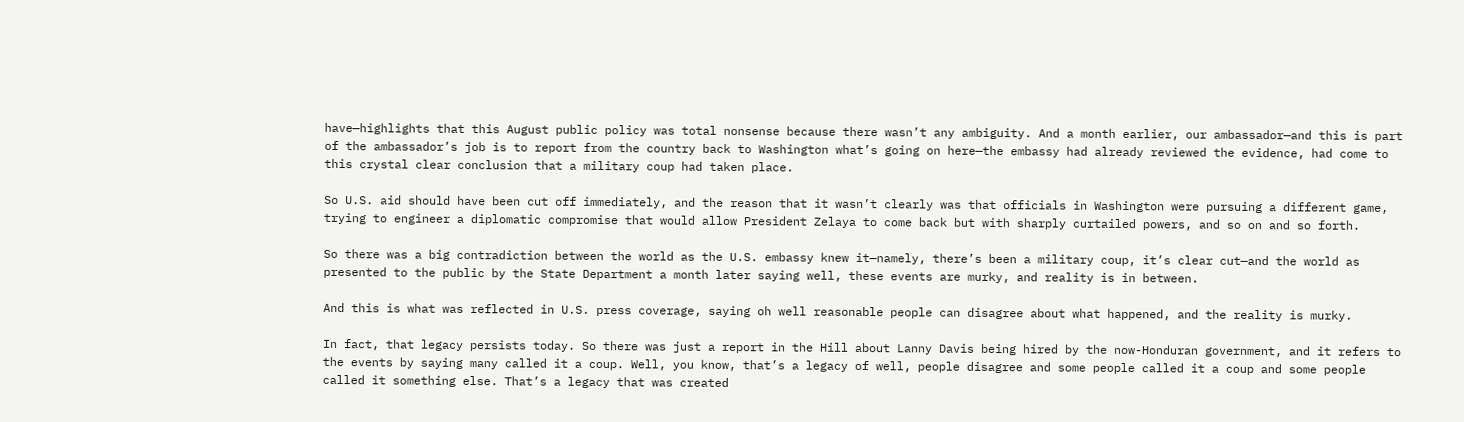have—highlights that this August public policy was total nonsense because there wasn’t any ambiguity. And a month earlier, our ambassador—and this is part of the ambassador’s job is to report from the country back to Washington what’s going on here—the embassy had already reviewed the evidence, had come to this crystal clear conclusion that a military coup had taken place.

So U.S. aid should have been cut off immediately, and the reason that it wasn’t clearly was that officials in Washington were pursuing a different game, trying to engineer a diplomatic compromise that would allow President Zelaya to come back but with sharply curtailed powers, and so on and so forth.

So there was a big contradiction between the world as the U.S. embassy knew it—namely, there’s been a military coup, it’s clear cut—and the world as presented to the public by the State Department a month later saying well, these events are murky, and reality is in between.

And this is what was reflected in U.S. press coverage, saying oh well reasonable people can disagree about what happened, and the reality is murky.

In fact, that legacy persists today. So there was just a report in the Hill about Lanny Davis being hired by the now-Honduran government, and it refers to the events by saying many called it a coup. Well, you know, that’s a legacy of well, people disagree and some people called it a coup and some people called it something else. That’s a legacy that was created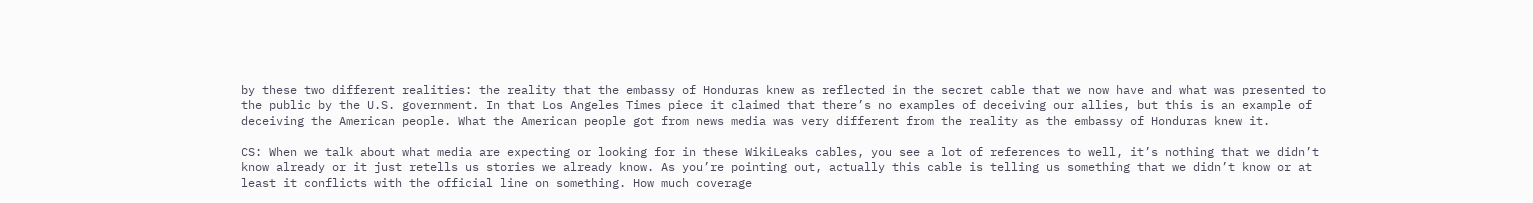by these two different realities: the reality that the embassy of Honduras knew as reflected in the secret cable that we now have and what was presented to the public by the U.S. government. In that Los Angeles Times piece it claimed that there’s no examples of deceiving our allies, but this is an example of deceiving the American people. What the American people got from news media was very different from the reality as the embassy of Honduras knew it.

CS: When we talk about what media are expecting or looking for in these WikiLeaks cables, you see a lot of references to well, it’s nothing that we didn’t know already or it just retells us stories we already know. As you’re pointing out, actually this cable is telling us something that we didn’t know or at least it conflicts with the official line on something. How much coverage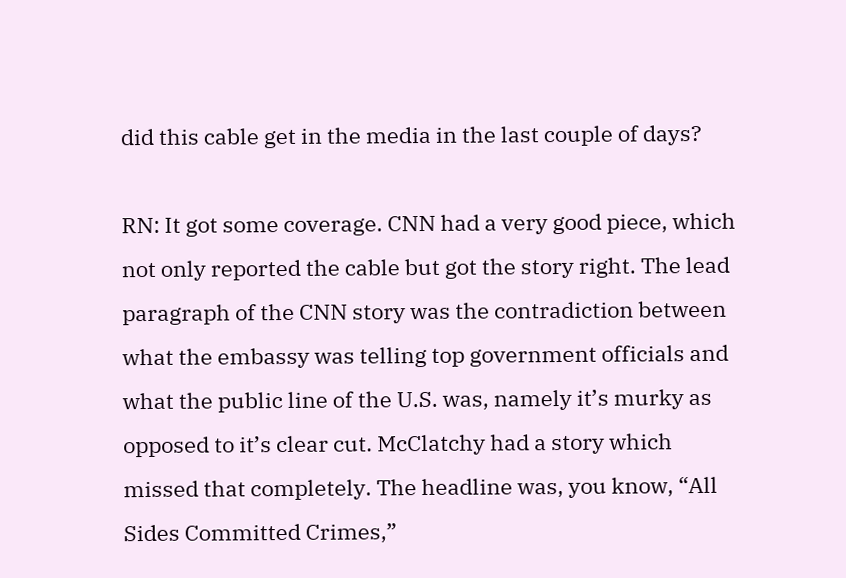did this cable get in the media in the last couple of days?

RN: It got some coverage. CNN had a very good piece, which not only reported the cable but got the story right. The lead paragraph of the CNN story was the contradiction between what the embassy was telling top government officials and what the public line of the U.S. was, namely it’s murky as opposed to it’s clear cut. McClatchy had a story which missed that completely. The headline was, you know, “All Sides Committed Crimes,”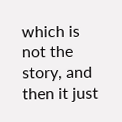which is not the story, and then it just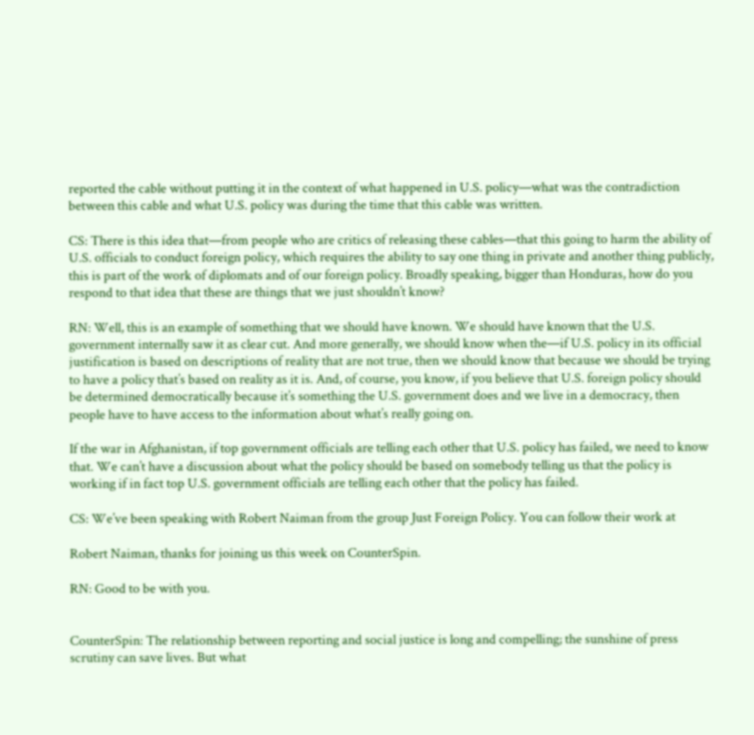reported the cable without putting it in the context of what happened in U.S. policy—what was the contradiction between this cable and what U.S. policy was during the time that this cable was written.

CS: There is this idea that—from people who are critics of releasing these cables—that this going to harm the ability of U.S. officials to conduct foreign policy, which requires the ability to say one thing in private and another thing publicly, this is part of the work of diplomats and of our foreign policy. Broadly speaking, bigger than Honduras, how do you respond to that idea that these are things that we just shouldn’t know?

RN: Well, this is an example of something that we should have known. We should have known that the U.S. government internally saw it as clear cut. And more generally, we should know when the—if U.S. policy in its official justification is based on descriptions of reality that are not true, then we should know that because we should be trying to have a policy that’s based on reality as it is. And, of course, you know, if you believe that U.S. foreign policy should be determined democratically because it’s something the U.S. government does and we live in a democracy, then people have to have access to the information about what’s really going on.

If the war in Afghanistan, if top government officials are telling each other that U.S. policy has failed, we need to know that. We can’t have a discussion about what the policy should be based on somebody telling us that the policy is working if in fact top U.S. government officials are telling each other that the policy has failed.

CS: We’ve been speaking with Robert Naiman from the group Just Foreign Policy. You can follow their work at

Robert Naiman, thanks for joining us this week on CounterSpin.

RN: Good to be with you.


CounterSpin: The relationship between reporting and social justice is long and compelling; the sunshine of press scrutiny can save lives. But what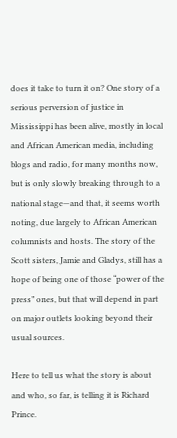does it take to turn it on? One story of a serious perversion of justice in Mississippi has been alive, mostly in local and African American media, including blogs and radio, for many months now, but is only slowly breaking through to a national stage—and that, it seems worth noting, due largely to African American columnists and hosts. The story of the Scott sisters, Jamie and Gladys, still has a hope of being one of those “power of the press” ones, but that will depend in part on major outlets looking beyond their usual sources.

Here to tell us what the story is about and who, so far, is telling it is Richard Prince.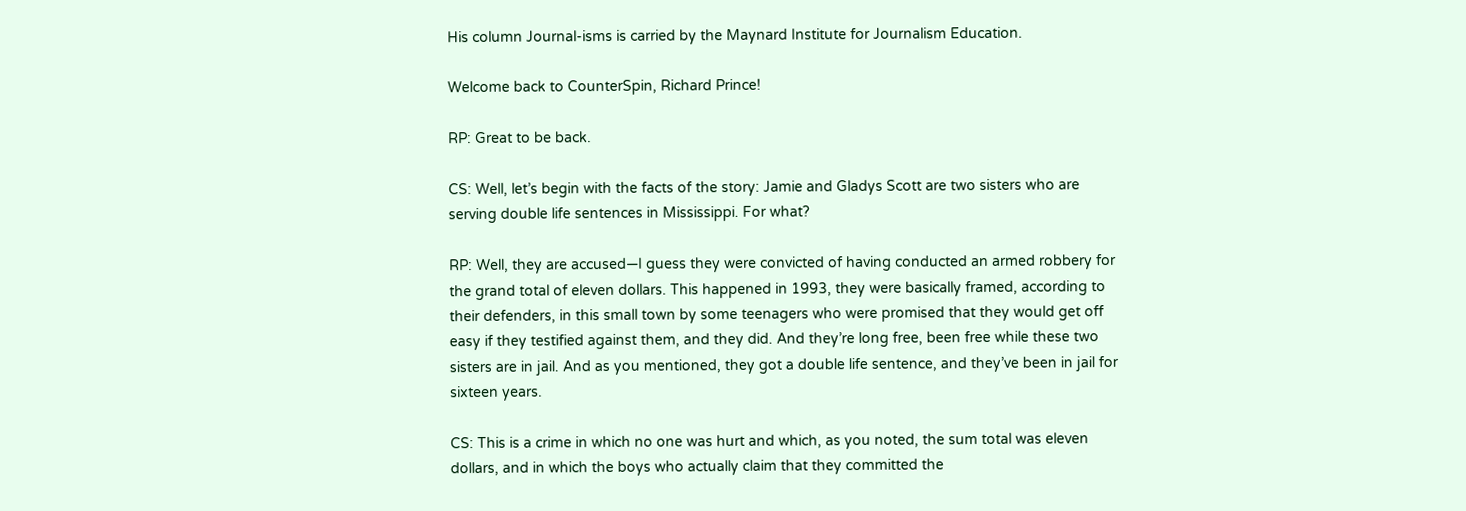His column Journal-isms is carried by the Maynard Institute for Journalism Education.

Welcome back to CounterSpin, Richard Prince!

RP: Great to be back.

CS: Well, let’s begin with the facts of the story: Jamie and Gladys Scott are two sisters who are serving double life sentences in Mississippi. For what?

RP: Well, they are accused—I guess they were convicted of having conducted an armed robbery for the grand total of eleven dollars. This happened in 1993, they were basically framed, according to their defenders, in this small town by some teenagers who were promised that they would get off easy if they testified against them, and they did. And they’re long free, been free while these two sisters are in jail. And as you mentioned, they got a double life sentence, and they’ve been in jail for sixteen years.

CS: This is a crime in which no one was hurt and which, as you noted, the sum total was eleven dollars, and in which the boys who actually claim that they committed the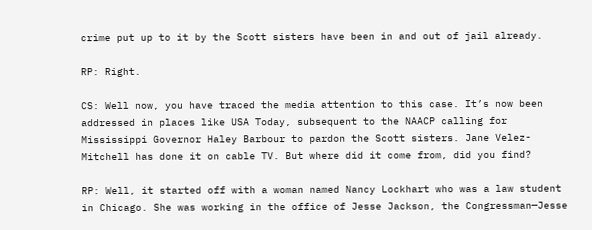crime put up to it by the Scott sisters have been in and out of jail already.

RP: Right.

CS: Well now, you have traced the media attention to this case. It’s now been addressed in places like USA Today, subsequent to the NAACP calling for Mississippi Governor Haley Barbour to pardon the Scott sisters. Jane Velez-Mitchell has done it on cable TV. But where did it come from, did you find?

RP: Well, it started off with a woman named Nancy Lockhart who was a law student in Chicago. She was working in the office of Jesse Jackson, the Congressman—Jesse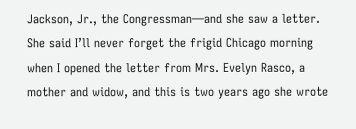Jackson, Jr., the Congressman—and she saw a letter. She said I’ll never forget the frigid Chicago morning when I opened the letter from Mrs. Evelyn Rasco, a mother and widow, and this is two years ago she wrote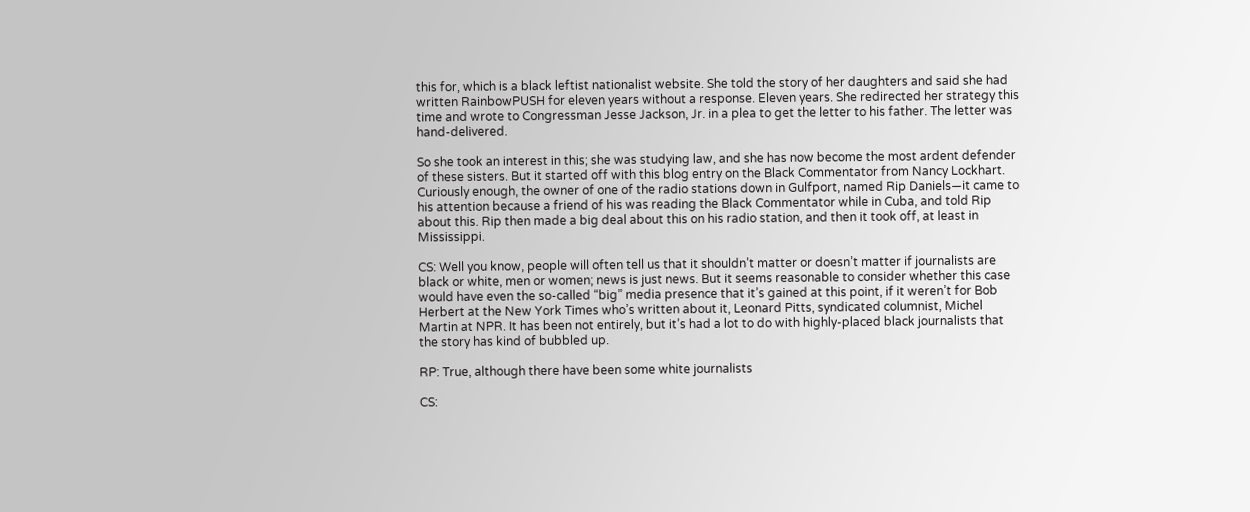this for, which is a black leftist nationalist website. She told the story of her daughters and said she had written RainbowPUSH for eleven years without a response. Eleven years. She redirected her strategy this time and wrote to Congressman Jesse Jackson, Jr. in a plea to get the letter to his father. The letter was hand-delivered.

So she took an interest in this; she was studying law, and she has now become the most ardent defender of these sisters. But it started off with this blog entry on the Black Commentator from Nancy Lockhart. Curiously enough, the owner of one of the radio stations down in Gulfport, named Rip Daniels—it came to his attention because a friend of his was reading the Black Commentator while in Cuba, and told Rip about this. Rip then made a big deal about this on his radio station, and then it took off, at least in Mississippi.

CS: Well you know, people will often tell us that it shouldn’t matter or doesn’t matter if journalists are black or white, men or women; news is just news. But it seems reasonable to consider whether this case would have even the so-called “big” media presence that it’s gained at this point, if it weren’t for Bob Herbert at the New York Times who’s written about it, Leonard Pitts, syndicated columnist, Michel Martin at NPR. It has been not entirely, but it’s had a lot to do with highly-placed black journalists that the story has kind of bubbled up.

RP: True, although there have been some white journalists

CS: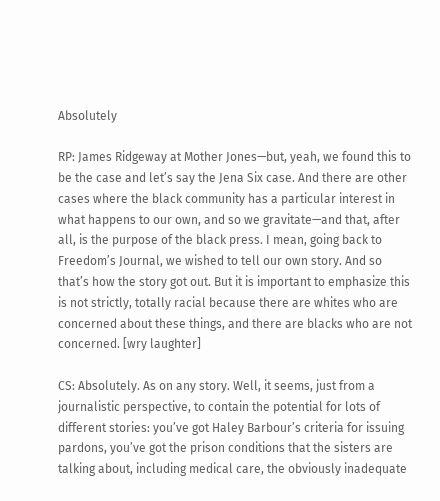Absolutely

RP: James Ridgeway at Mother Jones—but, yeah, we found this to be the case and let’s say the Jena Six case. And there are other cases where the black community has a particular interest in what happens to our own, and so we gravitate—and that, after all, is the purpose of the black press. I mean, going back to Freedom’s Journal, we wished to tell our own story. And so that’s how the story got out. But it is important to emphasize this is not strictly, totally racial because there are whites who are concerned about these things, and there are blacks who are not concerned. [wry laughter]

CS: Absolutely. As on any story. Well, it seems, just from a journalistic perspective, to contain the potential for lots of different stories: you’ve got Haley Barbour’s criteria for issuing pardons, you’ve got the prison conditions that the sisters are talking about, including medical care, the obviously inadequate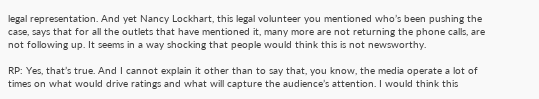legal representation. And yet Nancy Lockhart, this legal volunteer you mentioned who’s been pushing the case, says that for all the outlets that have mentioned it, many more are not returning the phone calls, are not following up. It seems in a way shocking that people would think this is not newsworthy.

RP: Yes, that’s true. And I cannot explain it other than to say that, you know, the media operate a lot of times on what would drive ratings and what will capture the audience’s attention. I would think this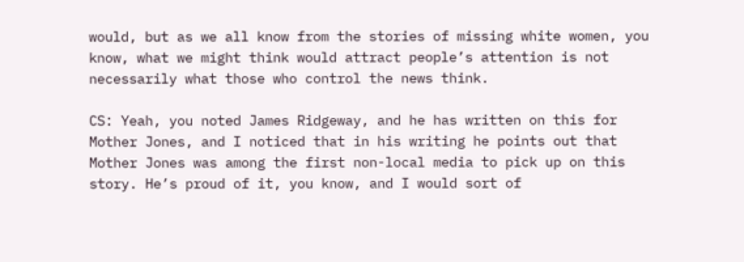would, but as we all know from the stories of missing white women, you know, what we might think would attract people’s attention is not necessarily what those who control the news think.

CS: Yeah, you noted James Ridgeway, and he has written on this for Mother Jones, and I noticed that in his writing he points out that Mother Jones was among the first non-local media to pick up on this story. He’s proud of it, you know, and I would sort of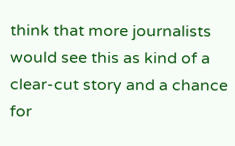think that more journalists would see this as kind of a clear-cut story and a chance for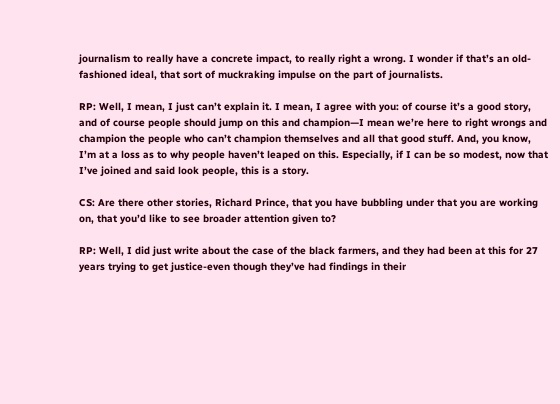journalism to really have a concrete impact, to really right a wrong. I wonder if that’s an old-fashioned ideal, that sort of muckraking impulse on the part of journalists.

RP: Well, I mean, I just can’t explain it. I mean, I agree with you: of course it’s a good story, and of course people should jump on this and champion—I mean we’re here to right wrongs and champion the people who can’t champion themselves and all that good stuff. And, you know, I’m at a loss as to why people haven’t leaped on this. Especially, if I can be so modest, now that I’ve joined and said look people, this is a story.

CS: Are there other stories, Richard Prince, that you have bubbling under that you are working on, that you’d like to see broader attention given to?

RP: Well, I did just write about the case of the black farmers, and they had been at this for 27 years trying to get justice-even though they’ve had findings in their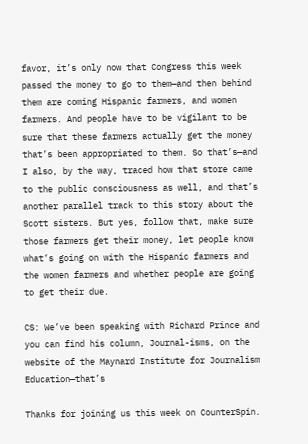favor, it’s only now that Congress this week passed the money to go to them—and then behind them are coming Hispanic farmers, and women farmers. And people have to be vigilant to be sure that these farmers actually get the money that’s been appropriated to them. So that’s—and I also, by the way, traced how that store came to the public consciousness as well, and that’s another parallel track to this story about the Scott sisters. But yes, follow that, make sure those farmers get their money, let people know what’s going on with the Hispanic farmers and the women farmers and whether people are going to get their due.

CS: We’ve been speaking with Richard Prince and you can find his column, Journal-isms, on the website of the Maynard Institute for Journalism Education—that’s

Thanks for joining us this week on CounterSpin.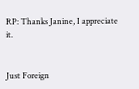RP: Thanks Janine, I appreciate it.


Just Foreign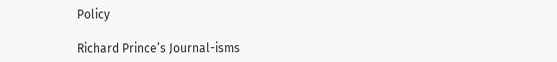Policy

Richard Prince’s Journal-isms